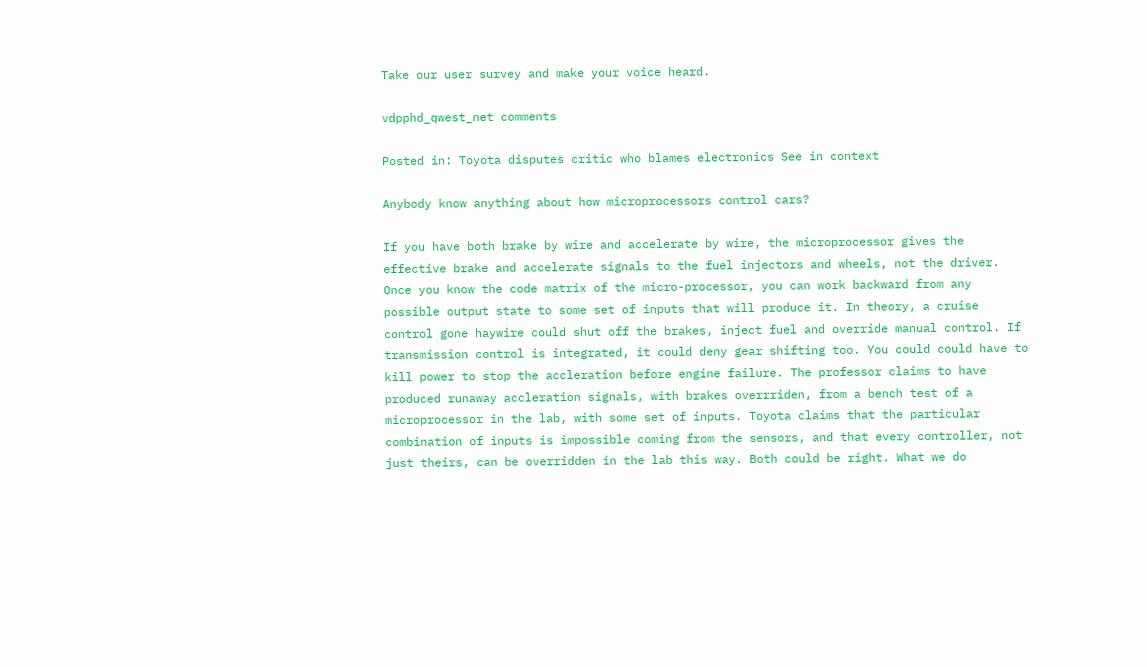Take our user survey and make your voice heard.

vdpphd_qwest_net comments

Posted in: Toyota disputes critic who blames electronics See in context

Anybody know anything about how microprocessors control cars?

If you have both brake by wire and accelerate by wire, the microprocessor gives the effective brake and accelerate signals to the fuel injectors and wheels, not the driver. Once you know the code matrix of the micro-processor, you can work backward from any possible output state to some set of inputs that will produce it. In theory, a cruise control gone haywire could shut off the brakes, inject fuel and override manual control. If transmission control is integrated, it could deny gear shifting too. You could could have to kill power to stop the accleration before engine failure. The professor claims to have produced runaway accleration signals, with brakes overrriden, from a bench test of a microprocessor in the lab, with some set of inputs. Toyota claims that the particular combination of inputs is impossible coming from the sensors, and that every controller, not just theirs, can be overridden in the lab this way. Both could be right. What we do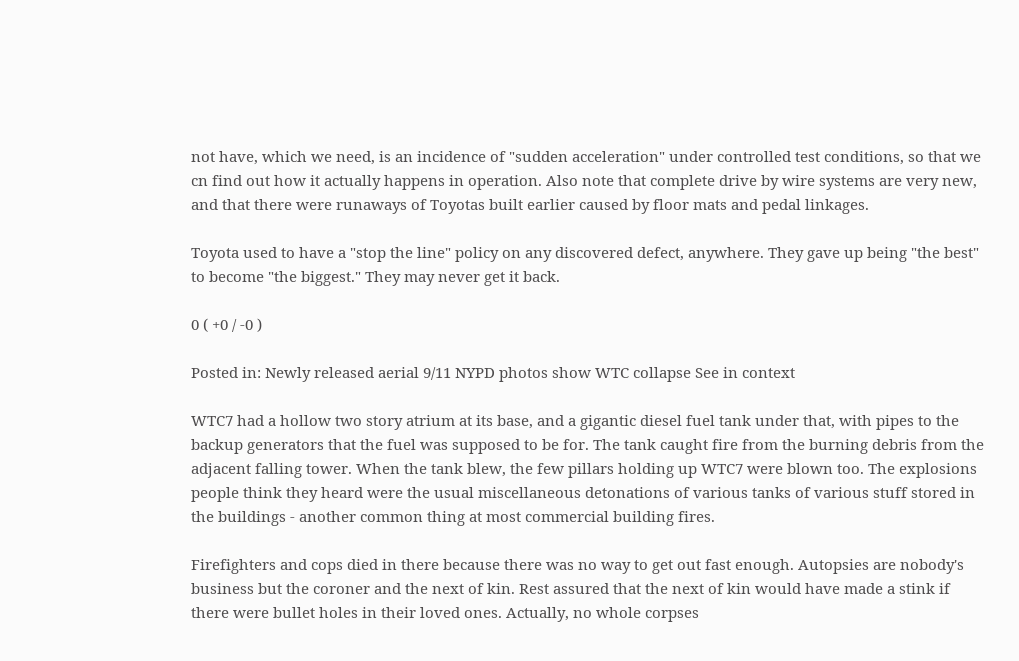not have, which we need, is an incidence of "sudden acceleration" under controlled test conditions, so that we cn find out how it actually happens in operation. Also note that complete drive by wire systems are very new, and that there were runaways of Toyotas built earlier caused by floor mats and pedal linkages.

Toyota used to have a "stop the line" policy on any discovered defect, anywhere. They gave up being "the best" to become "the biggest." They may never get it back.

0 ( +0 / -0 )

Posted in: Newly released aerial 9/11 NYPD photos show WTC collapse See in context

WTC7 had a hollow two story atrium at its base, and a gigantic diesel fuel tank under that, with pipes to the backup generators that the fuel was supposed to be for. The tank caught fire from the burning debris from the adjacent falling tower. When the tank blew, the few pillars holding up WTC7 were blown too. The explosions people think they heard were the usual miscellaneous detonations of various tanks of various stuff stored in the buildings - another common thing at most commercial building fires.

Firefighters and cops died in there because there was no way to get out fast enough. Autopsies are nobody's business but the coroner and the next of kin. Rest assured that the next of kin would have made a stink if there were bullet holes in their loved ones. Actually, no whole corpses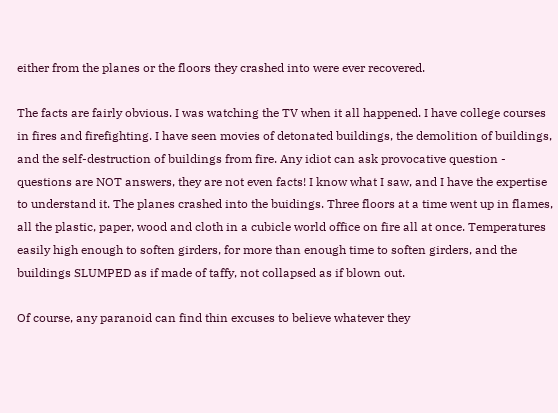either from the planes or the floors they crashed into were ever recovered.

The facts are fairly obvious. I was watching the TV when it all happened. I have college courses in fires and firefighting. I have seen movies of detonated buildings, the demolition of buildings, and the self-destruction of buildings from fire. Any idiot can ask provocative question - questions are NOT answers, they are not even facts! I know what I saw, and I have the expertise to understand it. The planes crashed into the buidings. Three floors at a time went up in flames, all the plastic, paper, wood and cloth in a cubicle world office on fire all at once. Temperatures easily high enough to soften girders, for more than enough time to soften girders, and the buildings SLUMPED as if made of taffy, not collapsed as if blown out.

Of course, any paranoid can find thin excuses to believe whatever they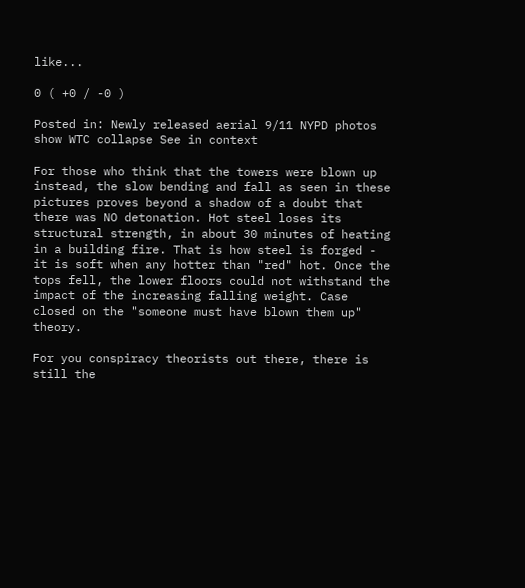like...

0 ( +0 / -0 )

Posted in: Newly released aerial 9/11 NYPD photos show WTC collapse See in context

For those who think that the towers were blown up instead, the slow bending and fall as seen in these pictures proves beyond a shadow of a doubt that there was NO detonation. Hot steel loses its structural strength, in about 30 minutes of heating in a building fire. That is how steel is forged - it is soft when any hotter than "red" hot. Once the tops fell, the lower floors could not withstand the impact of the increasing falling weight. Case closed on the "someone must have blown them up" theory.

For you conspiracy theorists out there, there is still the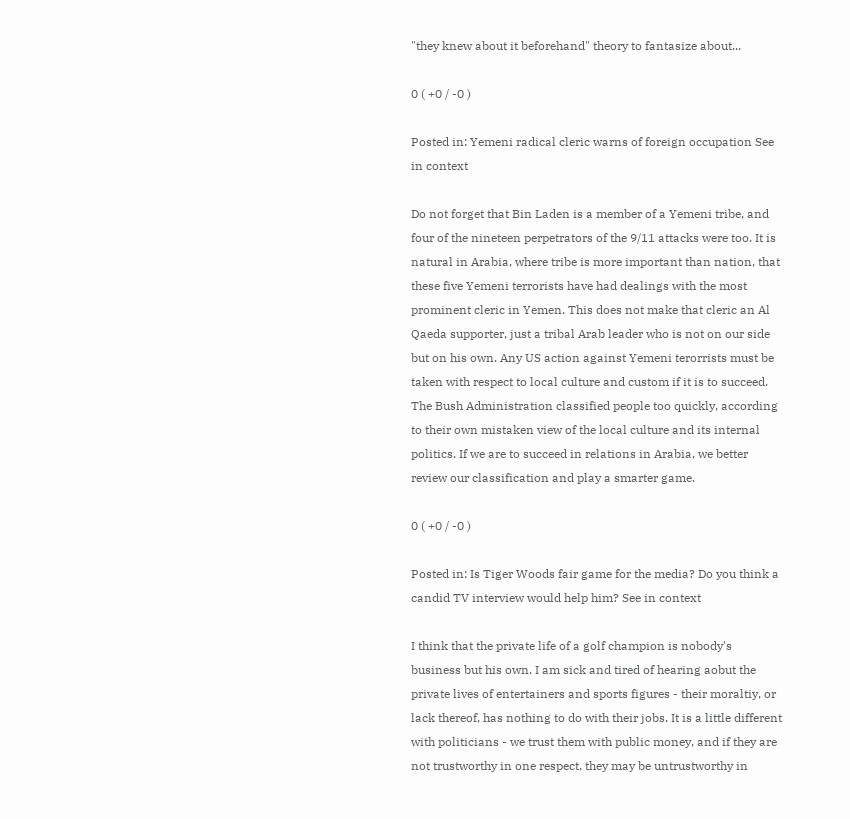"they knew about it beforehand" theory to fantasize about...

0 ( +0 / -0 )

Posted in: Yemeni radical cleric warns of foreign occupation See in context

Do not forget that Bin Laden is a member of a Yemeni tribe, and four of the nineteen perpetrators of the 9/11 attacks were too. It is natural in Arabia, where tribe is more important than nation, that these five Yemeni terrorists have had dealings with the most prominent cleric in Yemen. This does not make that cleric an Al Qaeda supporter, just a tribal Arab leader who is not on our side but on his own. Any US action against Yemeni terorrists must be taken with respect to local culture and custom if it is to succeed. The Bush Administration classified people too quickly, according to their own mistaken view of the local culture and its internal politics. If we are to succeed in relations in Arabia, we better review our classification and play a smarter game.

0 ( +0 / -0 )

Posted in: Is Tiger Woods fair game for the media? Do you think a candid TV interview would help him? See in context

I think that the private life of a golf champion is nobody's business but his own. I am sick and tired of hearing aobut the private lives of entertainers and sports figures - their moraltiy, or lack thereof, has nothing to do with their jobs. It is a little different with politicians - we trust them with public money, and if they are not trustworthy in one respect, they may be untrustworthy in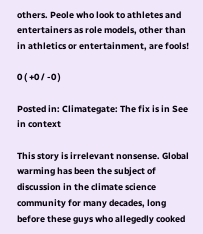others. Peole who look to athletes and entertainers as role models, other than in athletics or entertainment, are fools!

0 ( +0 / -0 )

Posted in: Climategate: The fix is in See in context

This story is irrelevant nonsense. Global warming has been the subject of discussion in the climate science community for many decades, long before these guys who allegedly cooked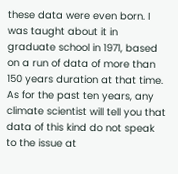these data were even born. I was taught about it in graduate school in 1971, based on a run of data of more than 150 years duration at that time. As for the past ten years, any climate scientist will tell you that data of this kind do not speak to the issue at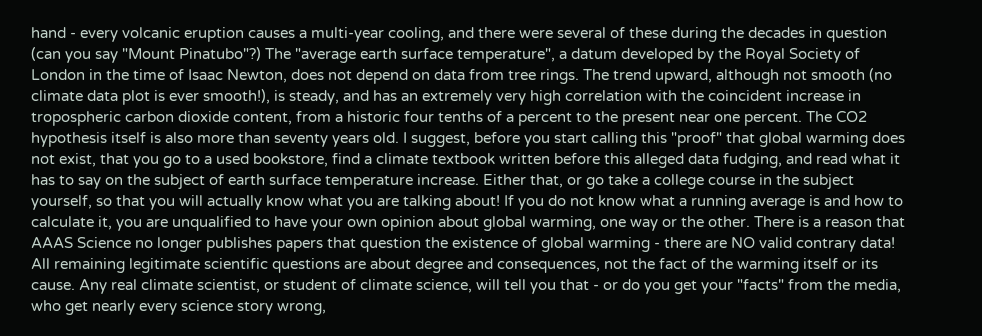hand - every volcanic eruption causes a multi-year cooling, and there were several of these during the decades in question (can you say "Mount Pinatubo"?) The "average earth surface temperature", a datum developed by the Royal Society of London in the time of Isaac Newton, does not depend on data from tree rings. The trend upward, although not smooth (no climate data plot is ever smooth!), is steady, and has an extremely very high correlation with the coincident increase in tropospheric carbon dioxide content, from a historic four tenths of a percent to the present near one percent. The CO2 hypothesis itself is also more than seventy years old. I suggest, before you start calling this "proof" that global warming does not exist, that you go to a used bookstore, find a climate textbook written before this alleged data fudging, and read what it has to say on the subject of earth surface temperature increase. Either that, or go take a college course in the subject yourself, so that you will actually know what you are talking about! If you do not know what a running average is and how to calculate it, you are unqualified to have your own opinion about global warming, one way or the other. There is a reason that AAAS Science no longer publishes papers that question the existence of global warming - there are NO valid contrary data! All remaining legitimate scientific questions are about degree and consequences, not the fact of the warming itself or its cause. Any real climate scientist, or student of climate science, will tell you that - or do you get your "facts" from the media, who get nearly every science story wrong,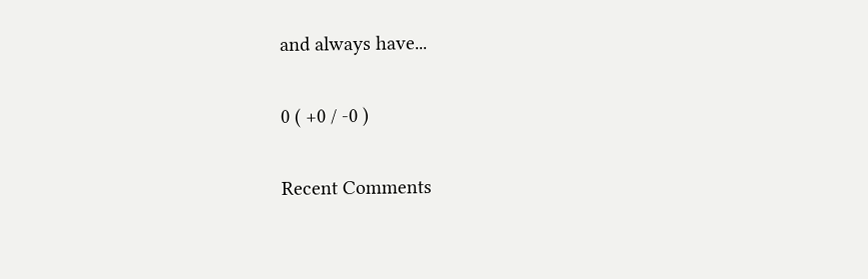and always have...

0 ( +0 / -0 )

Recent Comments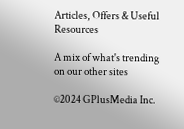Articles, Offers & Useful Resources

A mix of what's trending on our other sites

©2024 GPlusMedia Inc.